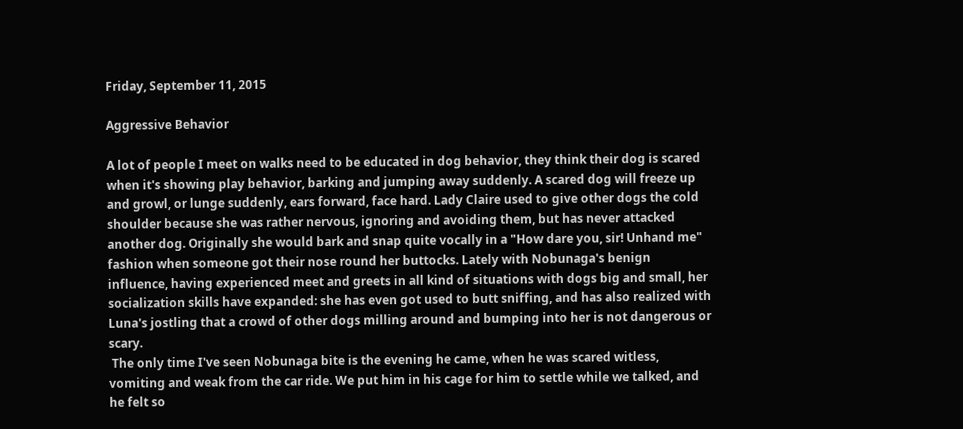Friday, September 11, 2015

Aggressive Behavior

A lot of people I meet on walks need to be educated in dog behavior, they think their dog is scared when it's showing play behavior, barking and jumping away suddenly. A scared dog will freeze up and growl, or lunge suddenly, ears forward, face hard. Lady Claire used to give other dogs the cold shoulder because she was rather nervous, ignoring and avoiding them, but has never attacked another dog. Originally she would bark and snap quite vocally in a "How dare you, sir! Unhand me" fashion when someone got their nose round her buttocks. Lately with Nobunaga's benign influence, having experienced meet and greets in all kind of situations with dogs big and small, her socialization skills have expanded: she has even got used to butt sniffing, and has also realized with Luna's jostling that a crowd of other dogs milling around and bumping into her is not dangerous or scary.
 The only time I've seen Nobunaga bite is the evening he came, when he was scared witless, vomiting and weak from the car ride. We put him in his cage for him to settle while we talked, and he felt so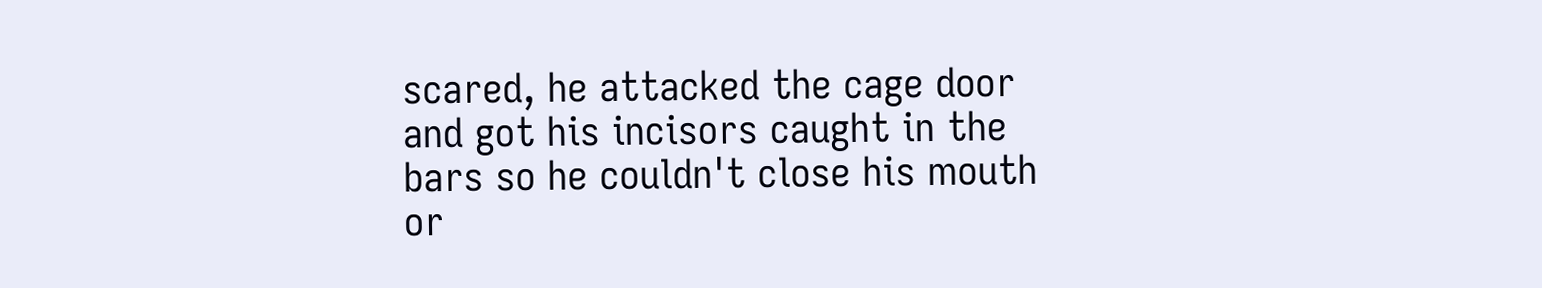scared, he attacked the cage door and got his incisors caught in the bars so he couldn't close his mouth or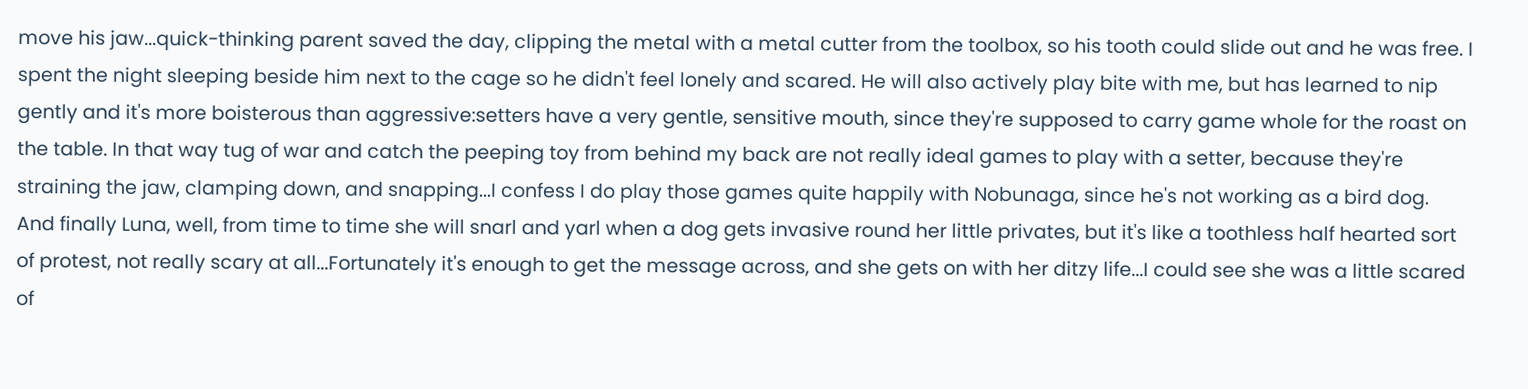move his jaw...quick-thinking parent saved the day, clipping the metal with a metal cutter from the toolbox, so his tooth could slide out and he was free. I spent the night sleeping beside him next to the cage so he didn't feel lonely and scared. He will also actively play bite with me, but has learned to nip gently and it's more boisterous than aggressive:setters have a very gentle, sensitive mouth, since they're supposed to carry game whole for the roast on the table. In that way tug of war and catch the peeping toy from behind my back are not really ideal games to play with a setter, because they're straining the jaw, clamping down, and snapping...I confess I do play those games quite happily with Nobunaga, since he's not working as a bird dog.
And finally Luna, well, from time to time she will snarl and yarl when a dog gets invasive round her little privates, but it's like a toothless half hearted sort of protest, not really scary at all...Fortunately it's enough to get the message across, and she gets on with her ditzy life...I could see she was a little scared of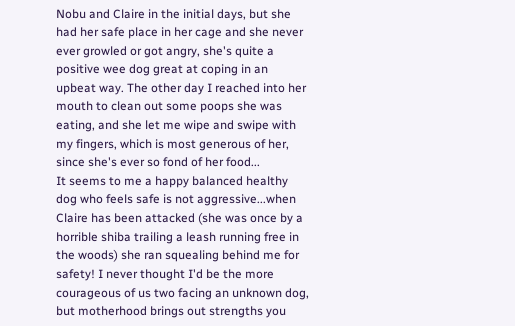Nobu and Claire in the initial days, but she had her safe place in her cage and she never ever growled or got angry, she's quite a positive wee dog great at coping in an upbeat way. The other day I reached into her mouth to clean out some poops she was eating, and she let me wipe and swipe with my fingers, which is most generous of her, since she's ever so fond of her food...
It seems to me a happy balanced healthy dog who feels safe is not aggressive...when Claire has been attacked (she was once by a horrible shiba trailing a leash running free in the woods) she ran squealing behind me for safety! I never thought I'd be the more courageous of us two facing an unknown dog, but motherhood brings out strengths you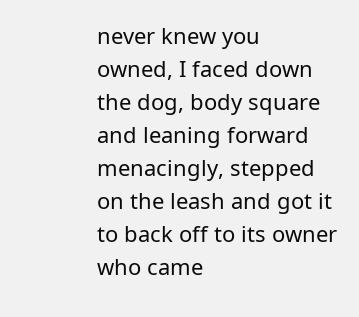never knew you owned, I faced down the dog, body square and leaning forward menacingly, stepped on the leash and got it to back off to its owner who came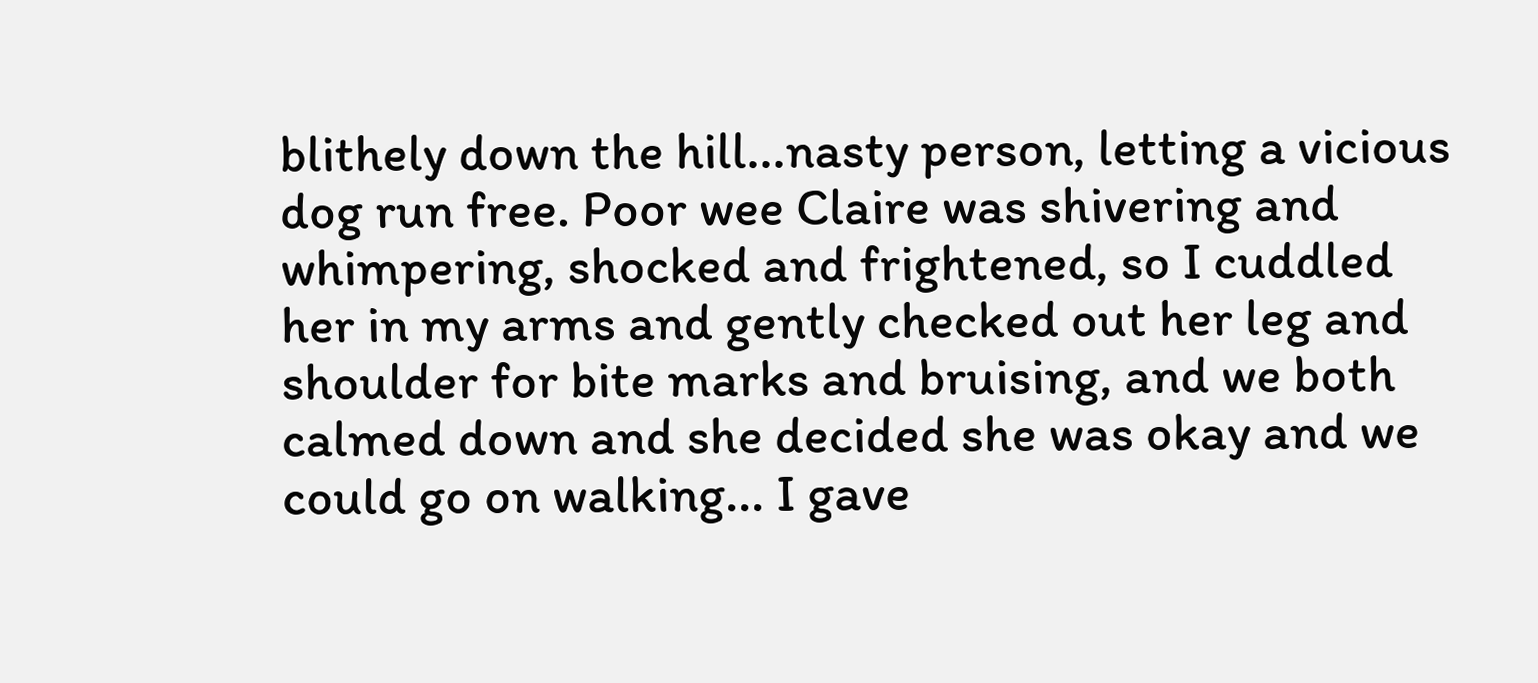blithely down the hill...nasty person, letting a vicious dog run free. Poor wee Claire was shivering and whimpering, shocked and frightened, so I cuddled her in my arms and gently checked out her leg and shoulder for bite marks and bruising, and we both calmed down and she decided she was okay and we could go on walking... I gave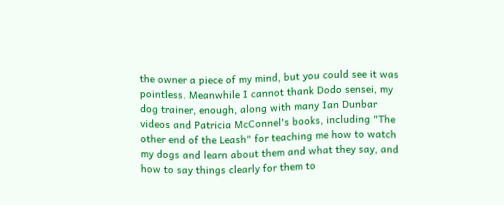the owner a piece of my mind, but you could see it was pointless. Meanwhile I cannot thank Dodo sensei, my dog trainer, enough, along with many Ian Dunbar videos and Patricia McConnel's books, including "The other end of the Leash" for teaching me how to watch my dogs and learn about them and what they say, and how to say things clearly for them to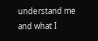understand me and what I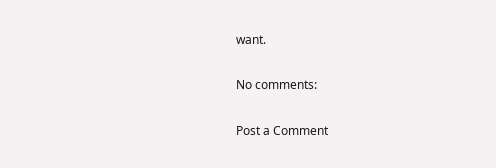want.

No comments:

Post a Comment